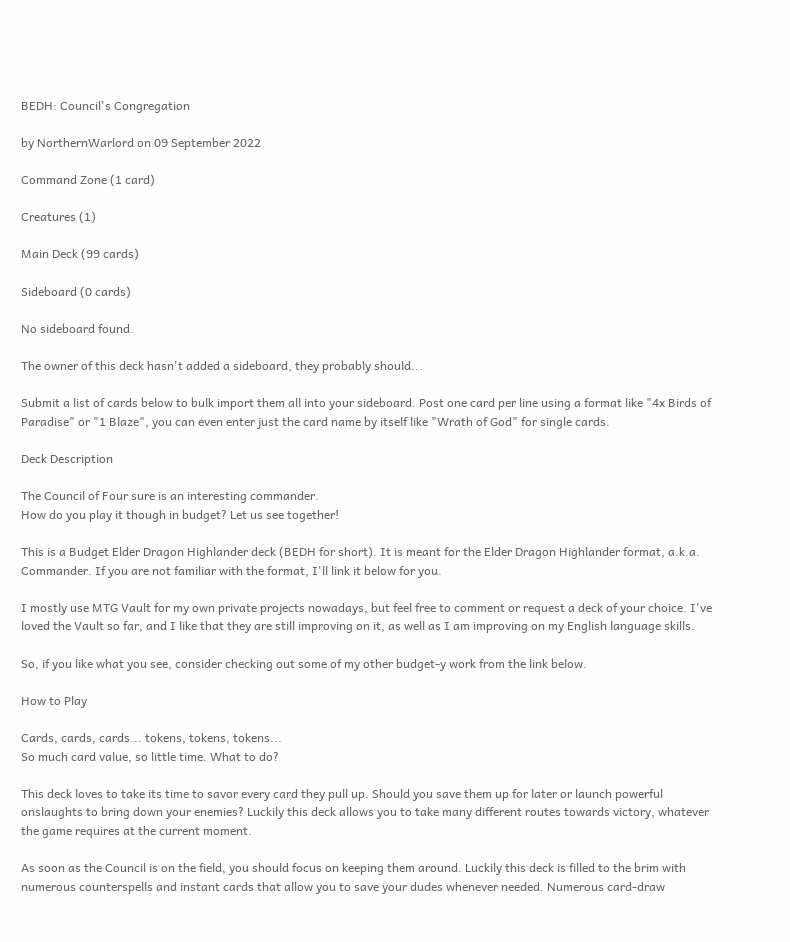BEDH: Council's Congregation

by NorthernWarlord on 09 September 2022

Command Zone (1 card)

Creatures (1)

Main Deck (99 cards)

Sideboard (0 cards)

No sideboard found.

The owner of this deck hasn't added a sideboard, they probably should...

Submit a list of cards below to bulk import them all into your sideboard. Post one card per line using a format like "4x Birds of Paradise" or "1 Blaze", you can even enter just the card name by itself like "Wrath of God" for single cards.

Deck Description

The Council of Four sure is an interesting commander.
How do you play it though in budget? Let us see together!

This is a Budget Elder Dragon Highlander deck (BEDH for short). It is meant for the Elder Dragon Highlander format, a.k.a. Commander. If you are not familiar with the format, I'll link it below for you.

I mostly use MTG Vault for my own private projects nowadays, but feel free to comment or request a deck of your choice. I've loved the Vault so far, and I like that they are still improving on it, as well as I am improving on my English language skills.

So, if you like what you see, consider checking out some of my other budget-y work from the link below.

How to Play

Cards, cards, cards... tokens, tokens, tokens...
So much card value, so little time. What to do?

This deck loves to take its time to savor every card they pull up. Should you save them up for later or launch powerful onslaughts to bring down your enemies? Luckily this deck allows you to take many different routes towards victory, whatever the game requires at the current moment.

As soon as the Council is on the field, you should focus on keeping them around. Luckily this deck is filled to the brim with numerous counterspells and instant cards that allow you to save your dudes whenever needed. Numerous card-draw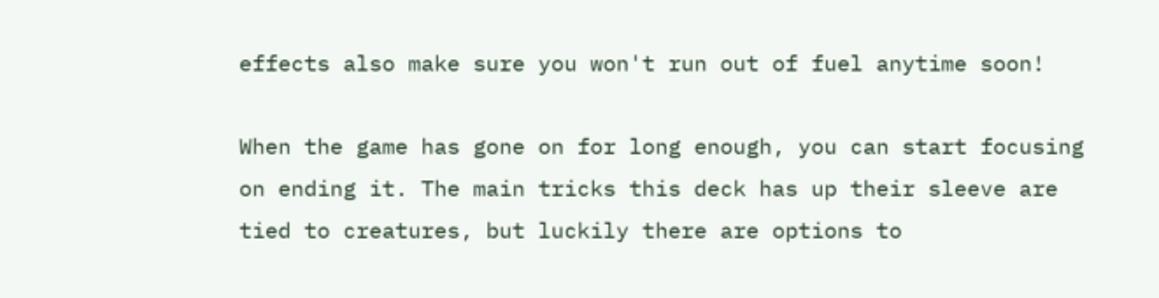effects also make sure you won't run out of fuel anytime soon!

When the game has gone on for long enough, you can start focusing on ending it. The main tricks this deck has up their sleeve are tied to creatures, but luckily there are options to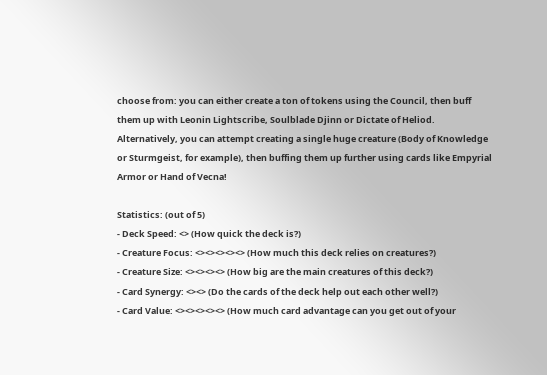choose from: you can either create a ton of tokens using the Council, then buff them up with Leonin Lightscribe, Soulblade Djinn or Dictate of Heliod. Alternatively, you can attempt creating a single huge creature (Body of Knowledge or Sturmgeist, for example), then buffing them up further using cards like Empyrial Armor or Hand of Vecna!

Statistics: (out of 5)
- Deck Speed: <> (How quick the deck is?)
- Creature Focus: <><><><><> (How much this deck relies on creatures?)
- Creature Size: <><><><> (How big are the main creatures of this deck?)
- Card Synergy: <><> (Do the cards of the deck help out each other well?)
- Card Value: <><><><><> (How much card advantage can you get out of your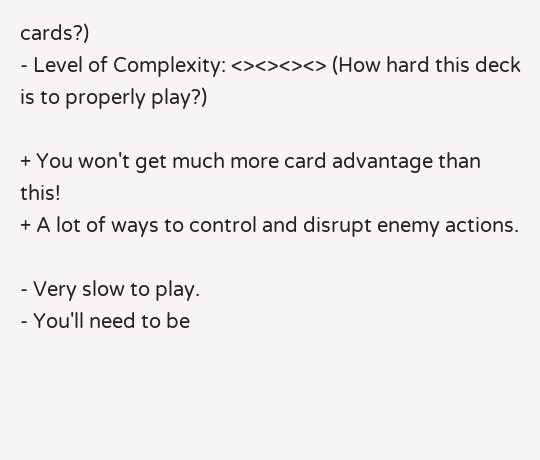cards?)
- Level of Complexity: <><><><> (How hard this deck is to properly play?)

+ You won't get much more card advantage than this!
+ A lot of ways to control and disrupt enemy actions.

- Very slow to play.
- You'll need to be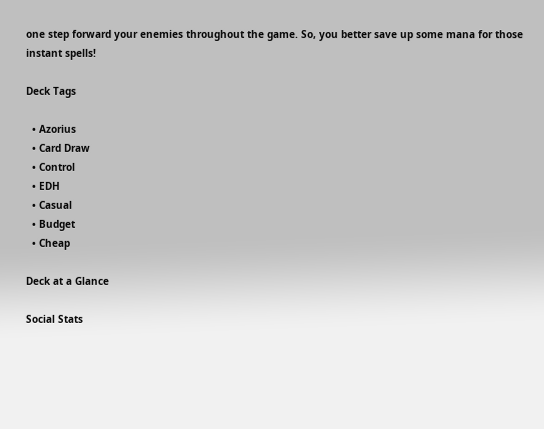one step forward your enemies throughout the game. So, you better save up some mana for those instant spells!

Deck Tags

  • Azorius
  • Card Draw
  • Control
  • EDH
  • Casual
  • Budget
  • Cheap

Deck at a Glance

Social Stats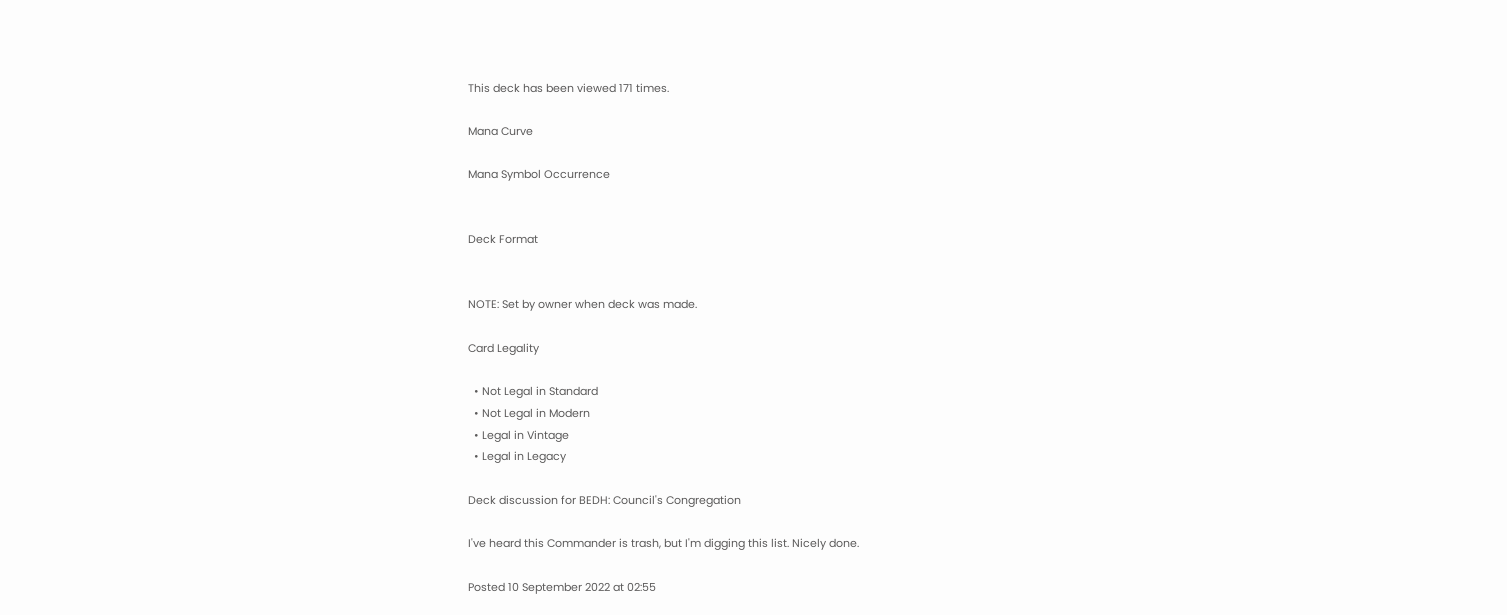This deck has been viewed 171 times.

Mana Curve

Mana Symbol Occurrence


Deck Format


NOTE: Set by owner when deck was made.

Card Legality

  • Not Legal in Standard
  • Not Legal in Modern
  • Legal in Vintage
  • Legal in Legacy

Deck discussion for BEDH: Council's Congregation

I've heard this Commander is trash, but I'm digging this list. Nicely done.

Posted 10 September 2022 at 02:55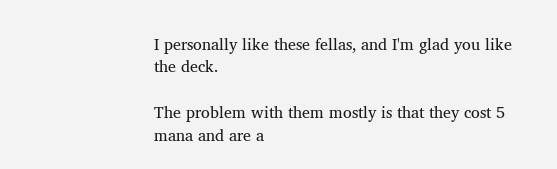I personally like these fellas, and I'm glad you like the deck.

The problem with them mostly is that they cost 5 mana and are a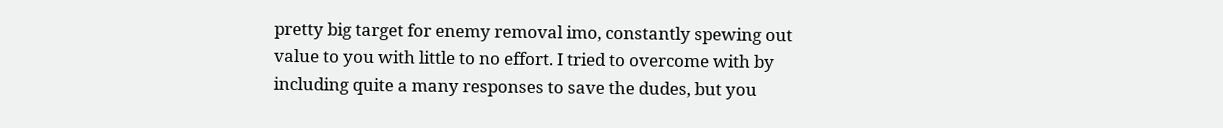pretty big target for enemy removal imo, constantly spewing out value to you with little to no effort. I tried to overcome with by including quite a many responses to save the dudes, but you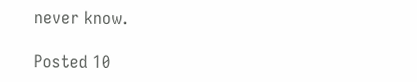never know.

Posted 10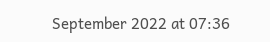September 2022 at 07:36